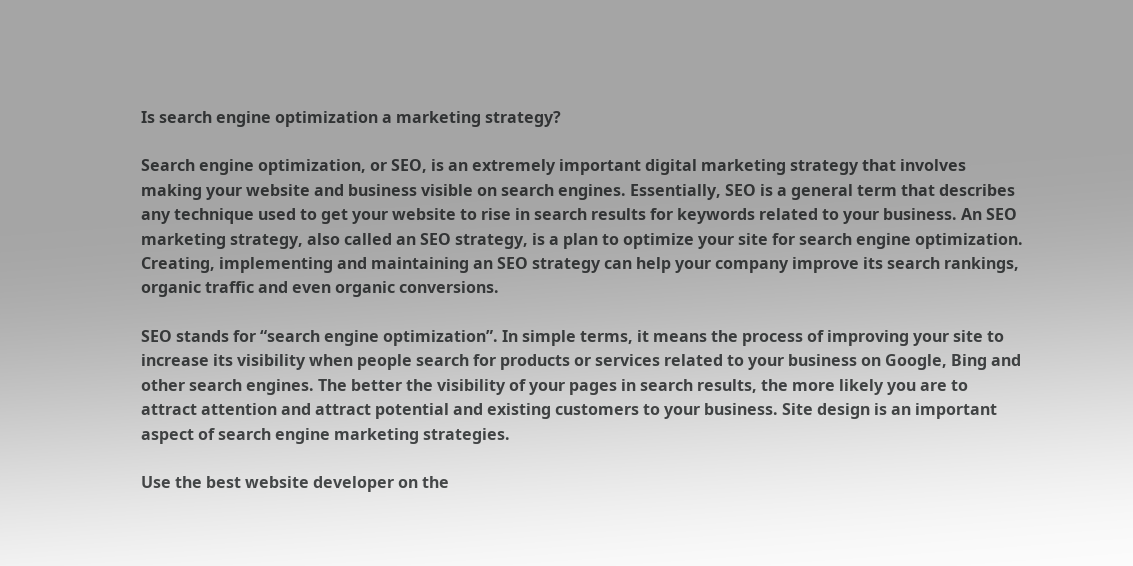Is search engine optimization a marketing strategy?

Search engine optimization, or SEO, is an extremely important digital marketing strategy that involves making your website and business visible on search engines. Essentially, SEO is a general term that describes any technique used to get your website to rise in search results for keywords related to your business. An SEO marketing strategy, also called an SEO strategy, is a plan to optimize your site for search engine optimization. Creating, implementing and maintaining an SEO strategy can help your company improve its search rankings, organic traffic and even organic conversions.

SEO stands for “search engine optimization”. In simple terms, it means the process of improving your site to increase its visibility when people search for products or services related to your business on Google, Bing and other search engines. The better the visibility of your pages in search results, the more likely you are to attract attention and attract potential and existing customers to your business. Site design is an important aspect of search engine marketing strategies.

Use the best website developer on the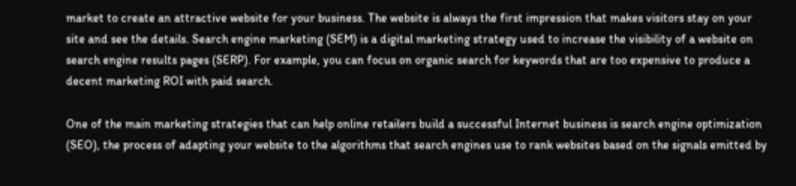market to create an attractive website for your business. The website is always the first impression that makes visitors stay on your site and see the details. Search engine marketing (SEM) is a digital marketing strategy used to increase the visibility of a website on search engine results pages (SERP). For example, you can focus on organic search for keywords that are too expensive to produce a decent marketing ROI with paid search.

One of the main marketing strategies that can help online retailers build a successful Internet business is search engine optimization (SEO), the process of adapting your website to the algorithms that search engines use to rank websites based on the signals emitted by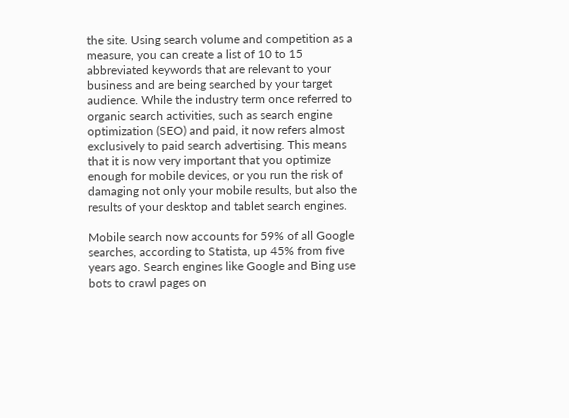the site. Using search volume and competition as a measure, you can create a list of 10 to 15 abbreviated keywords that are relevant to your business and are being searched by your target audience. While the industry term once referred to organic search activities, such as search engine optimization (SEO) and paid, it now refers almost exclusively to paid search advertising. This means that it is now very important that you optimize enough for mobile devices, or you run the risk of damaging not only your mobile results, but also the results of your desktop and tablet search engines.

Mobile search now accounts for 59% of all Google searches, according to Statista, up 45% from five years ago. Search engines like Google and Bing use bots to crawl pages on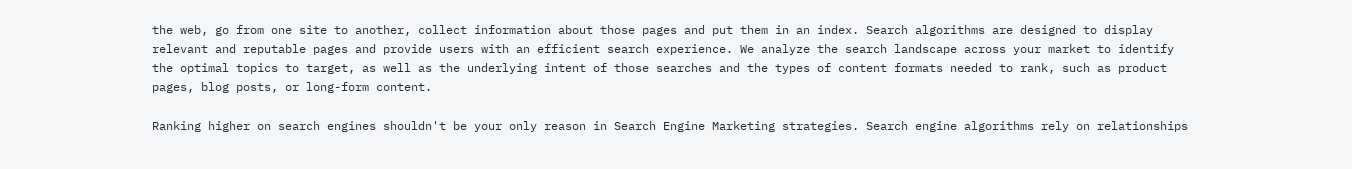the web, go from one site to another, collect information about those pages and put them in an index. Search algorithms are designed to display relevant and reputable pages and provide users with an efficient search experience. We analyze the search landscape across your market to identify the optimal topics to target, as well as the underlying intent of those searches and the types of content formats needed to rank, such as product pages, blog posts, or long-form content.

Ranking higher on search engines shouldn't be your only reason in Search Engine Marketing strategies. Search engine algorithms rely on relationships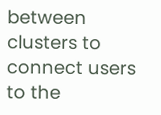between clusters to connect users to the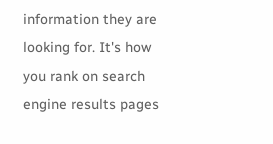information they are looking for. It's how you rank on search engine results pages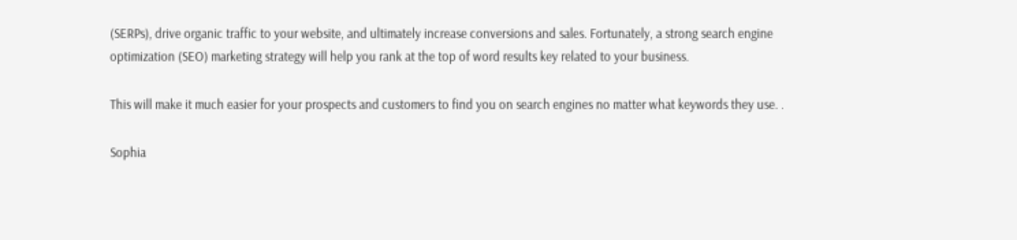(SERPs), drive organic traffic to your website, and ultimately increase conversions and sales. Fortunately, a strong search engine optimization (SEO) marketing strategy will help you rank at the top of word results key related to your business.

This will make it much easier for your prospects and customers to find you on search engines no matter what keywords they use. .

Sophia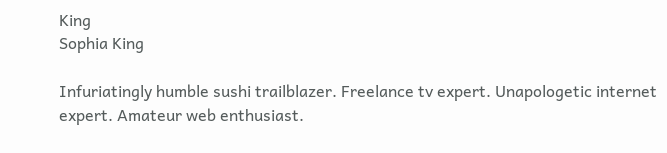King
Sophia King

Infuriatingly humble sushi trailblazer. Freelance tv expert. Unapologetic internet expert. Amateur web enthusiast.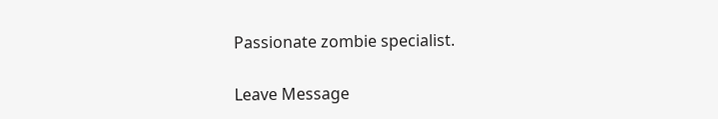Passionate zombie specialist.

Leave Message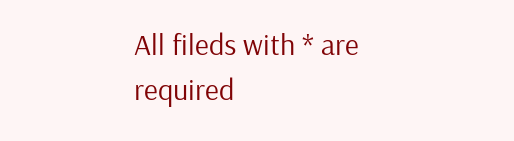All fileds with * are required